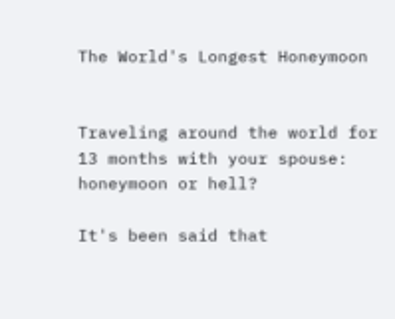The World's Longest Honeymoon


Traveling around the world for 13 months with your spouse: honeymoon or hell?

It's been said that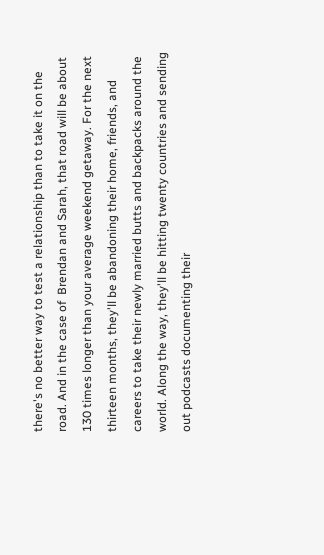there's no better way to test a relationship than to take it on the road. And in the case of  Brendan and Sarah, that road will be about 130 times longer than your average weekend getaway. For the next thirteen months, they'll be abandoning their home, friends, and careers to take their newly married butts and backpacks around the world. Along the way, they'll be hitting twenty countries and sending out podcasts documenting their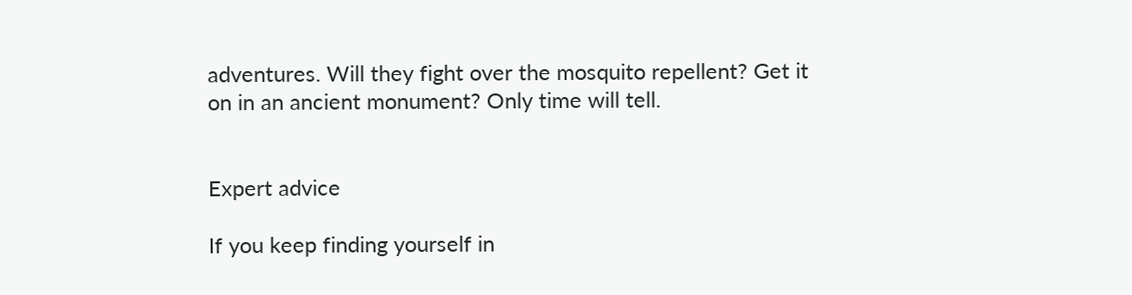adventures. Will they fight over the mosquito repellent? Get it on in an ancient monument? Only time will tell.


Expert advice

If you keep finding yourself in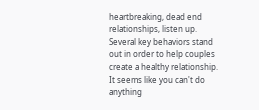heartbreaking, dead end relationships, listen up.
Several key behaviors stand out in order to help couples create a healthy relationship.
It seems like you can't do anything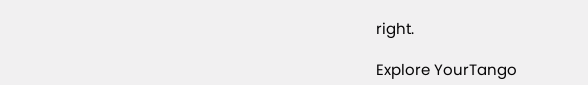right.

Explore YourTango